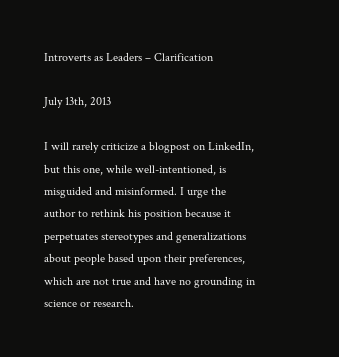Introverts as Leaders – Clarification

July 13th, 2013

I will rarely criticize a blogpost on LinkedIn, but this one, while well-intentioned, is misguided and misinformed. I urge the author to rethink his position because it perpetuates stereotypes and generalizations about people based upon their preferences, which are not true and have no grounding in science or research.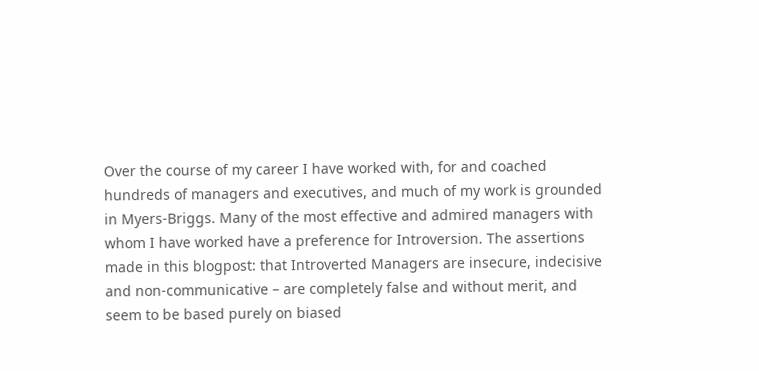Over the course of my career I have worked with, for and coached hundreds of managers and executives, and much of my work is grounded in Myers-Briggs. Many of the most effective and admired managers with whom I have worked have a preference for Introversion. The assertions made in this blogpost: that Introverted Managers are insecure, indecisive and non-communicative – are completely false and without merit, and seem to be based purely on biased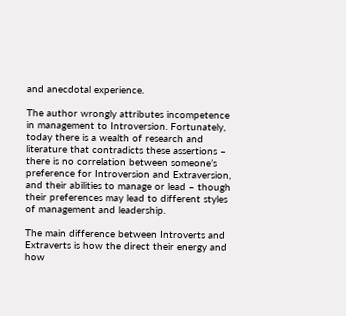and anecdotal experience.

The author wrongly attributes incompetence in management to Introversion. Fortunately, today there is a wealth of research and literature that contradicts these assertions – there is no correlation between someone’s preference for Introversion and Extraversion, and their abilities to manage or lead – though their preferences may lead to different styles of management and leadership.

The main difference between Introverts and Extraverts is how the direct their energy and how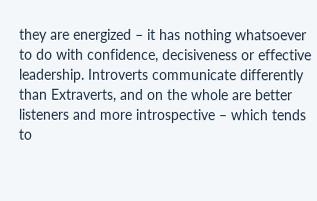they are energized – it has nothing whatsoever to do with confidence, decisiveness or effective leadership. Introverts communicate differently than Extraverts, and on the whole are better listeners and more introspective – which tends to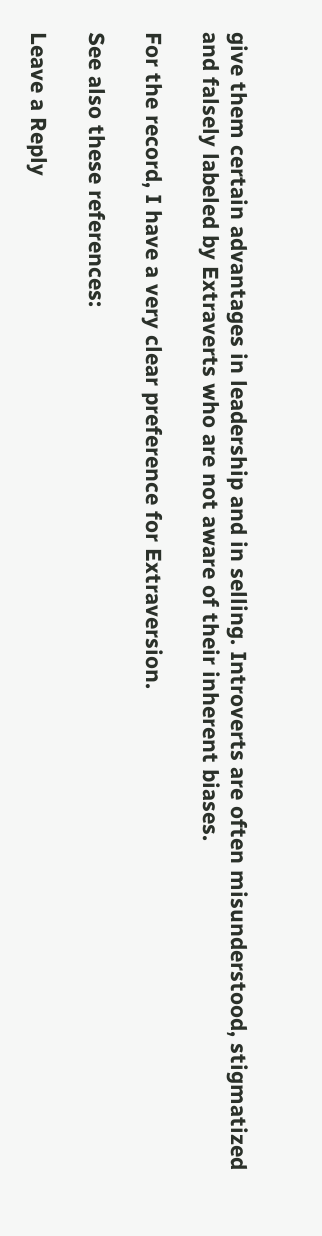give them certain advantages in leadership and in selling. Introverts are often misunderstood, stigmatized and falsely labeled by Extraverts who are not aware of their inherent biases.

For the record, I have a very clear preference for Extraversion.

See also these references:

Leave a Reply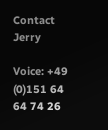Contact Jerry

Voice: +49 (0)151 64 64 74 26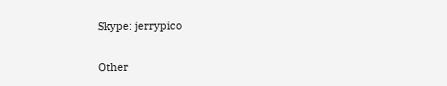Skype: jerrypico

Other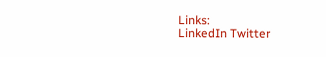Links:
LinkedIn Twitter